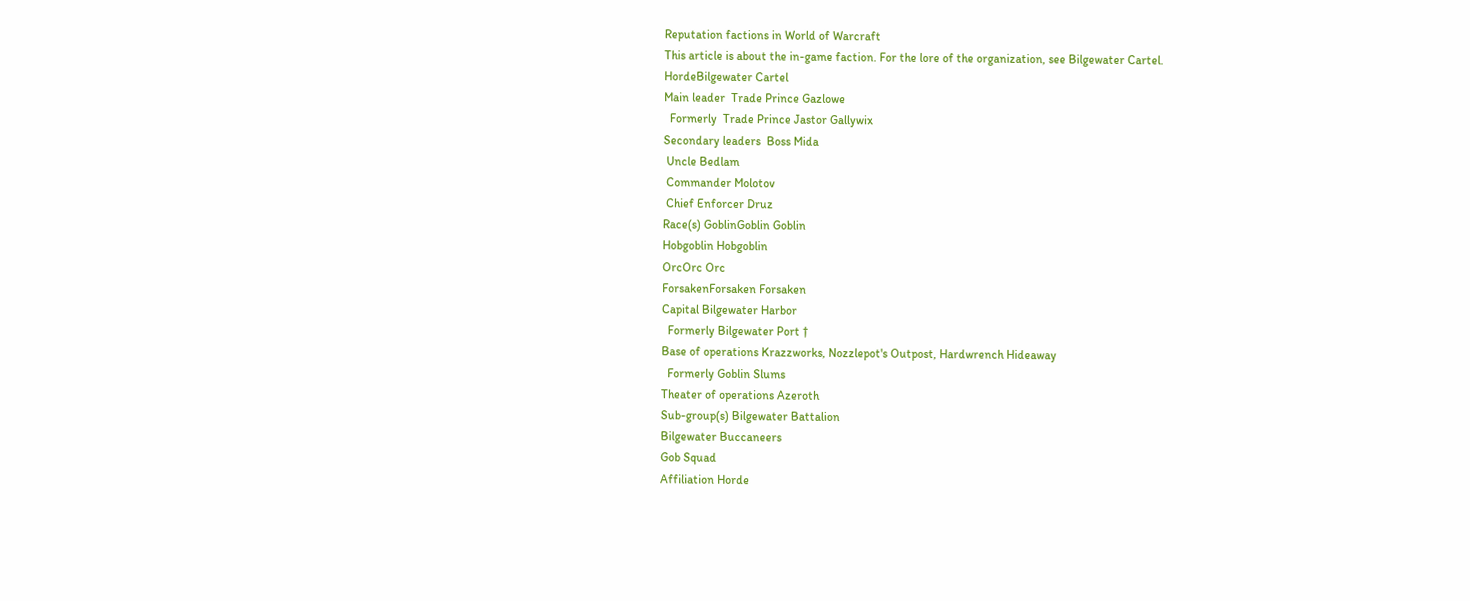Reputation factions in World of Warcraft
This article is about the in-game faction. For the lore of the organization, see Bilgewater Cartel.
HordeBilgewater Cartel
Main leader  Trade Prince Gazlowe
  Formerly  Trade Prince Jastor Gallywix
Secondary leaders  Boss Mida
 Uncle Bedlam
 Commander Molotov
 Chief Enforcer Druz
Race(s) GoblinGoblin Goblin
Hobgoblin Hobgoblin
OrcOrc Orc
ForsakenForsaken Forsaken
Capital Bilgewater Harbor
  Formerly Bilgewater Port †
Base of operations Krazzworks, Nozzlepot's Outpost, Hardwrench Hideaway
  Formerly Goblin Slums
Theater of operations Azeroth
Sub-group(s) Bilgewater Battalion
Bilgewater Buccaneers
Gob Squad
Affiliation Horde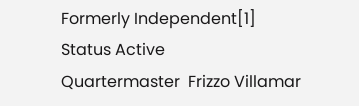Formerly Independent[1]
Status Active
Quartermaster  Frizzo Villamar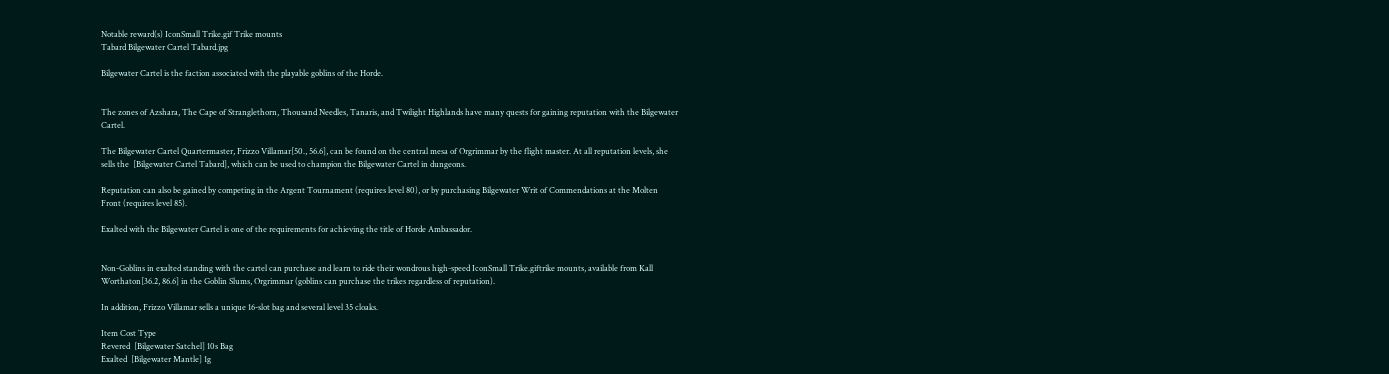Notable reward(s) IconSmall Trike.gif Trike mounts
Tabard Bilgewater Cartel Tabard.jpg

Bilgewater Cartel is the faction associated with the playable goblins of the Horde.


The zones of Azshara, The Cape of Stranglethorn, Thousand Needles, Tanaris, and Twilight Highlands have many quests for gaining reputation with the Bilgewater Cartel.

The Bilgewater Cartel Quartermaster, Frizzo Villamar[50., 56.6], can be found on the central mesa of Orgrimmar by the flight master. At all reputation levels, she sells the  [Bilgewater Cartel Tabard], which can be used to champion the Bilgewater Cartel in dungeons.

Reputation can also be gained by competing in the Argent Tournament (requires level 80), or by purchasing Bilgewater Writ of Commendations at the Molten Front (requires level 85).

Exalted with the Bilgewater Cartel is one of the requirements for achieving the title of Horde Ambassador.


Non-Goblins in exalted standing with the cartel can purchase and learn to ride their wondrous high-speed IconSmall Trike.giftrike mounts, available from Kall Worthaton[36.2, 86.6] in the Goblin Slums, Orgrimmar (goblins can purchase the trikes regardless of reputation).

In addition, Frizzo Villamar sells a unique 16-slot bag and several level 35 cloaks.

Item Cost Type
Revered  [Bilgewater Satchel] 10s Bag
Exalted  [Bilgewater Mantle] 1g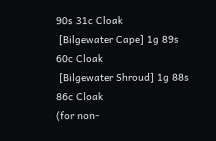90s 31c Cloak
 [Bilgewater Cape] 1g 89s 60c Cloak
 [Bilgewater Shroud] 1g 88s 86c Cloak
(for non-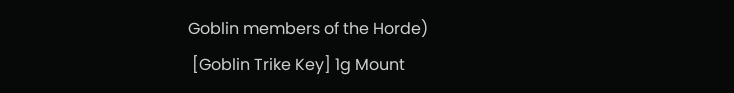Goblin members of the Horde)
 [Goblin Trike Key] 1g Mount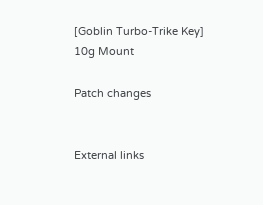[Goblin Turbo-Trike Key] 10g Mount

Patch changes


External links